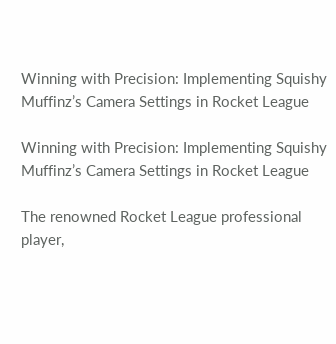Winning with Precision: Implementing Squishy Muffinz’s Camera Settings in Rocket League

Winning with Precision: Implementing Squishy Muffinz’s Camera Settings in Rocket League

The renowned Rocket League professional player,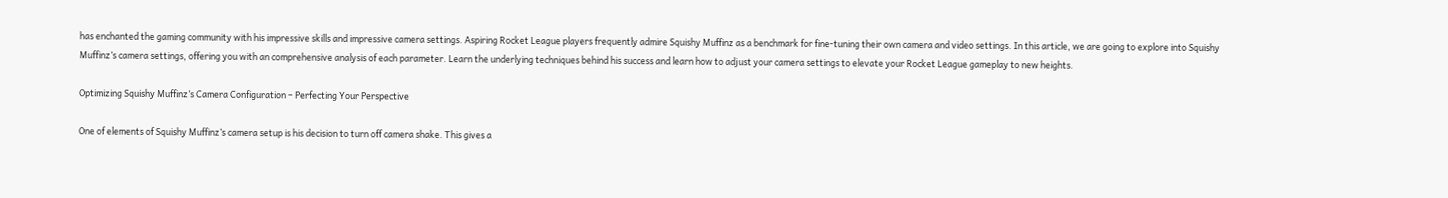has enchanted the gaming community with his impressive skills and impressive camera settings. Aspiring Rocket League players frequently admire Squishy Muffinz as a benchmark for fine-tuning their own camera and video settings. In this article, we are going to explore into Squishy Muffinz’s camera settings, offering you with an comprehensive analysis of each parameter. Learn the underlying techniques behind his success and learn how to adjust your camera settings to elevate your Rocket League gameplay to new heights.

Optimizing Squishy Muffinz’s Camera Configuration – Perfecting Your Perspective

One of elements of Squishy Muffinz’s camera setup is his decision to turn off camera shake. This gives a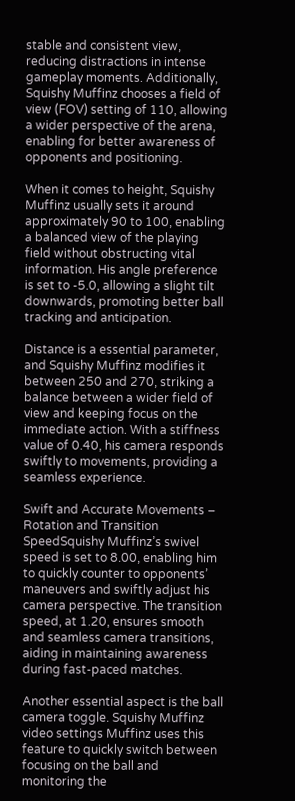stable and consistent view, reducing distractions in intense gameplay moments. Additionally, Squishy Muffinz chooses a field of view (FOV) setting of 110, allowing a wider perspective of the arena, enabling for better awareness of opponents and positioning.

When it comes to height, Squishy Muffinz usually sets it around approximately 90 to 100, enabling a balanced view of the playing field without obstructing vital information. His angle preference is set to -5.0, allowing a slight tilt downwards, promoting better ball tracking and anticipation.

Distance is a essential parameter, and Squishy Muffinz modifies it between 250 and 270, striking a balance between a wider field of view and keeping focus on the immediate action. With a stiffness value of 0.40, his camera responds swiftly to movements, providing a seamless experience.

Swift and Accurate Movements – Rotation and Transition SpeedSquishy Muffinz’s swivel speed is set to 8.00, enabling him to quickly counter to opponents’ maneuvers and swiftly adjust his camera perspective. The transition speed, at 1.20, ensures smooth and seamless camera transitions, aiding in maintaining awareness during fast-paced matches.

Another essential aspect is the ball camera toggle. Squishy Muffinz video settings Muffinz uses this feature to quickly switch between focusing on the ball and monitoring the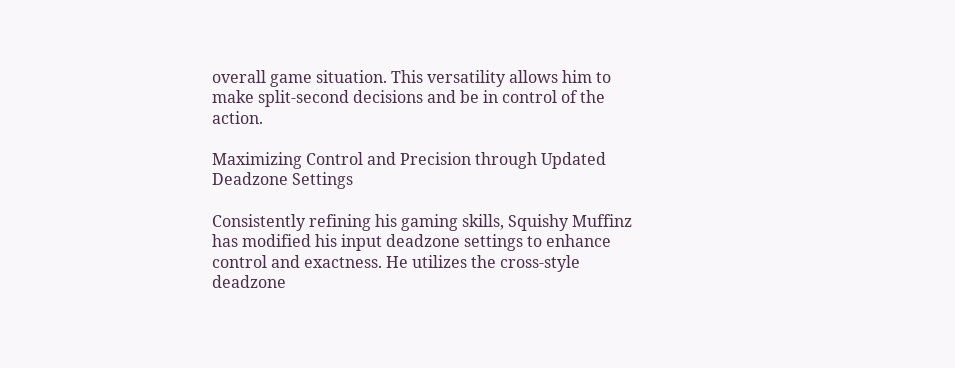overall game situation. This versatility allows him to make split-second decisions and be in control of the action.

Maximizing Control and Precision through Updated Deadzone Settings

Consistently refining his gaming skills, Squishy Muffinz has modified his input deadzone settings to enhance control and exactness. He utilizes the cross-style deadzone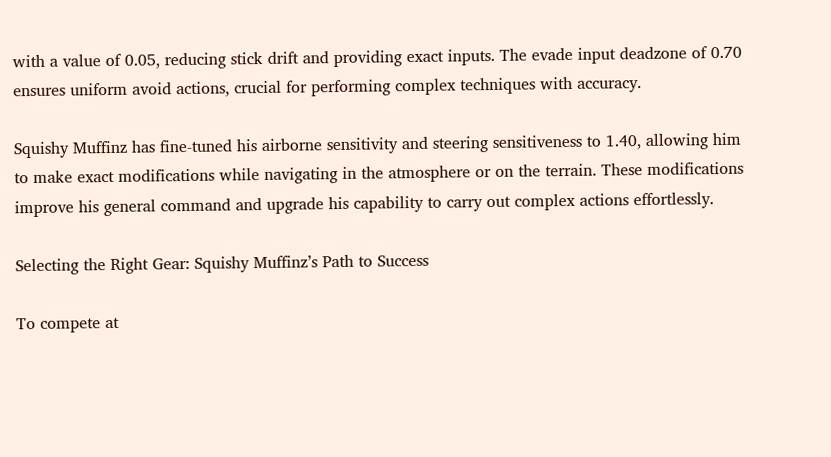with a value of 0.05, reducing stick drift and providing exact inputs. The evade input deadzone of 0.70 ensures uniform avoid actions, crucial for performing complex techniques with accuracy.

Squishy Muffinz has fine-tuned his airborne sensitivity and steering sensitiveness to 1.40, allowing him to make exact modifications while navigating in the atmosphere or on the terrain. These modifications improve his general command and upgrade his capability to carry out complex actions effortlessly.

Selecting the Right Gear: Squishy Muffinz’s Path to Success

To compete at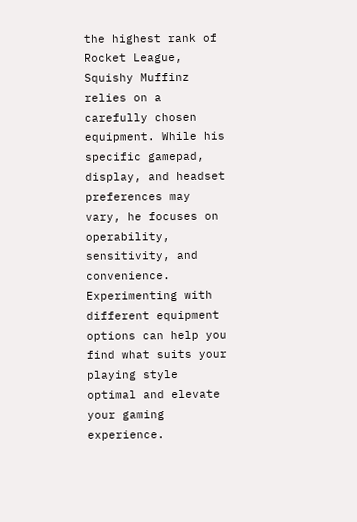the highest rank of Rocket League, Squishy Muffinz relies on a carefully chosen equipment. While his specific gamepad, display, and headset preferences may vary, he focuses on operability, sensitivity, and convenience. Experimenting with different equipment options can help you find what suits your playing style optimal and elevate your gaming experience.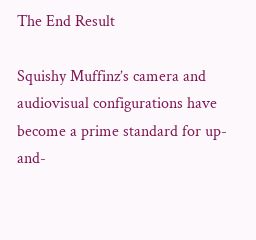The End Result

Squishy Muffinz’s camera and audiovisual configurations have become a prime standard for up-and-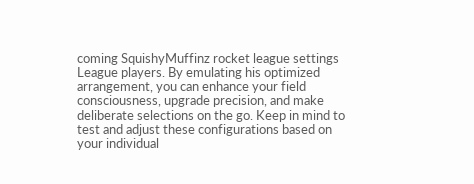coming SquishyMuffinz rocket league settings League players. By emulating his optimized arrangement, you can enhance your field consciousness, upgrade precision, and make deliberate selections on the go. Keep in mind to test and adjust these configurations based on your individual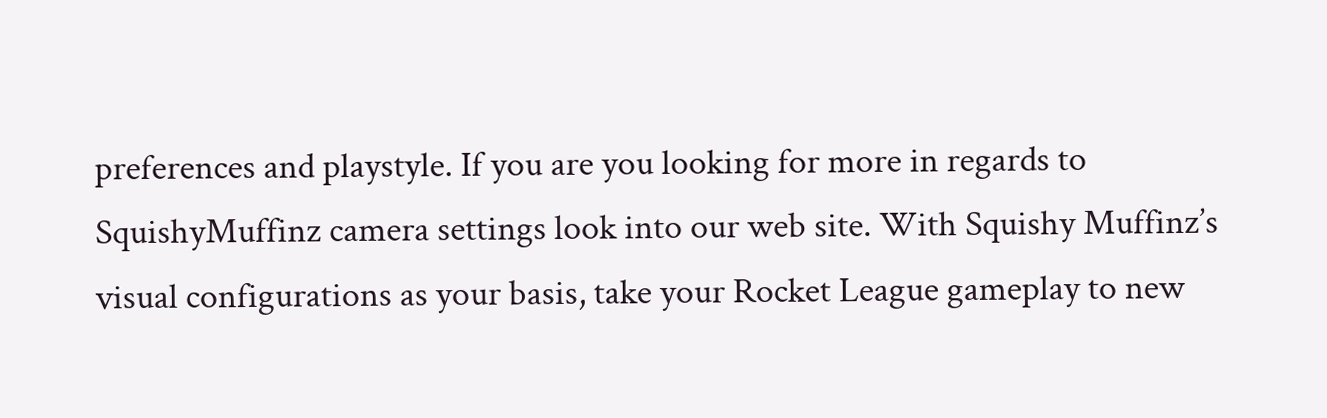preferences and playstyle. If you are you looking for more in regards to SquishyMuffinz camera settings look into our web site. With Squishy Muffinz’s visual configurations as your basis, take your Rocket League gameplay to new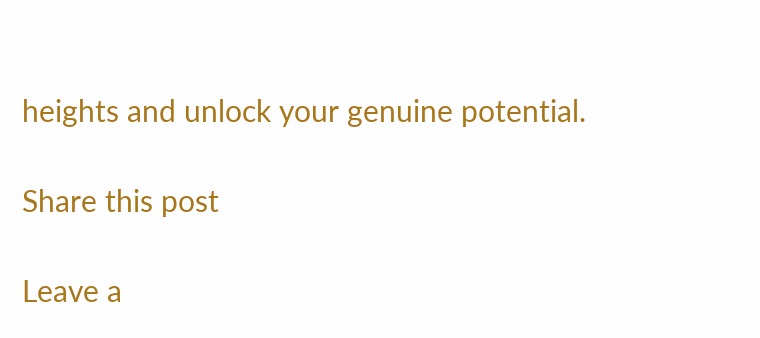heights and unlock your genuine potential.

Share this post

Leave a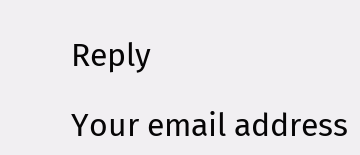Reply

Your email address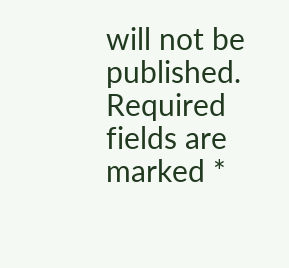will not be published. Required fields are marked *